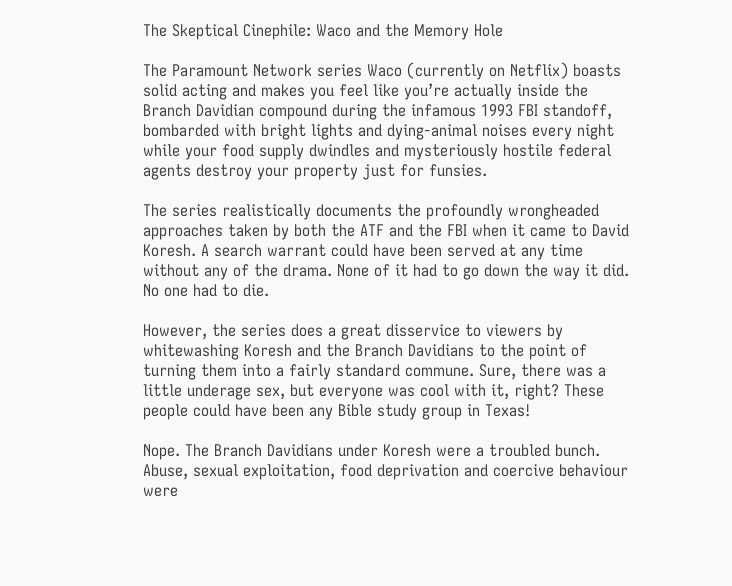The Skeptical Cinephile: Waco and the Memory Hole

The Paramount Network series Waco (currently on Netflix) boasts solid acting and makes you feel like you’re actually inside the Branch Davidian compound during the infamous 1993 FBI standoff, bombarded with bright lights and dying-animal noises every night while your food supply dwindles and mysteriously hostile federal agents destroy your property just for funsies.

The series realistically documents the profoundly wrongheaded approaches taken by both the ATF and the FBI when it came to David Koresh. A search warrant could have been served at any time without any of the drama. None of it had to go down the way it did. No one had to die.

However, the series does a great disservice to viewers by whitewashing Koresh and the Branch Davidians to the point of turning them into a fairly standard commune. Sure, there was a little underage sex, but everyone was cool with it, right? These people could have been any Bible study group in Texas!

Nope. The Branch Davidians under Koresh were a troubled bunch. Abuse, sexual exploitation, food deprivation and coercive behaviour were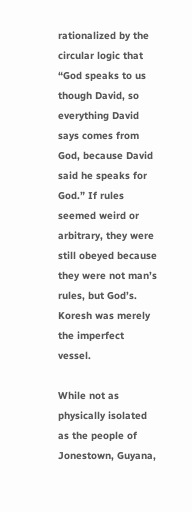rationalized by the circular logic that “God speaks to us though David, so everything David says comes from God, because David said he speaks for God.” If rules seemed weird or arbitrary, they were still obeyed because they were not man’s rules, but God’s. Koresh was merely the imperfect vessel.

While not as physically isolated as the people of Jonestown, Guyana,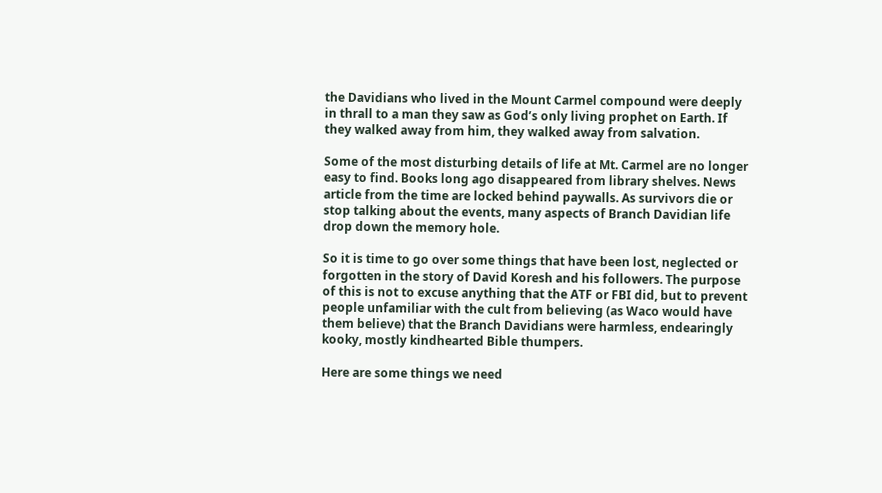the Davidians who lived in the Mount Carmel compound were deeply in thrall to a man they saw as God’s only living prophet on Earth. If they walked away from him, they walked away from salvation.

Some of the most disturbing details of life at Mt. Carmel are no longer easy to find. Books long ago disappeared from library shelves. News article from the time are locked behind paywalls. As survivors die or stop talking about the events, many aspects of Branch Davidian life drop down the memory hole.

So it is time to go over some things that have been lost, neglected or forgotten in the story of David Koresh and his followers. The purpose of this is not to excuse anything that the ATF or FBI did, but to prevent people unfamiliar with the cult from believing (as Waco would have them believe) that the Branch Davidians were harmless, endearingly kooky, mostly kindhearted Bible thumpers.

Here are some things we need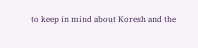to keep in mind about Koresh and the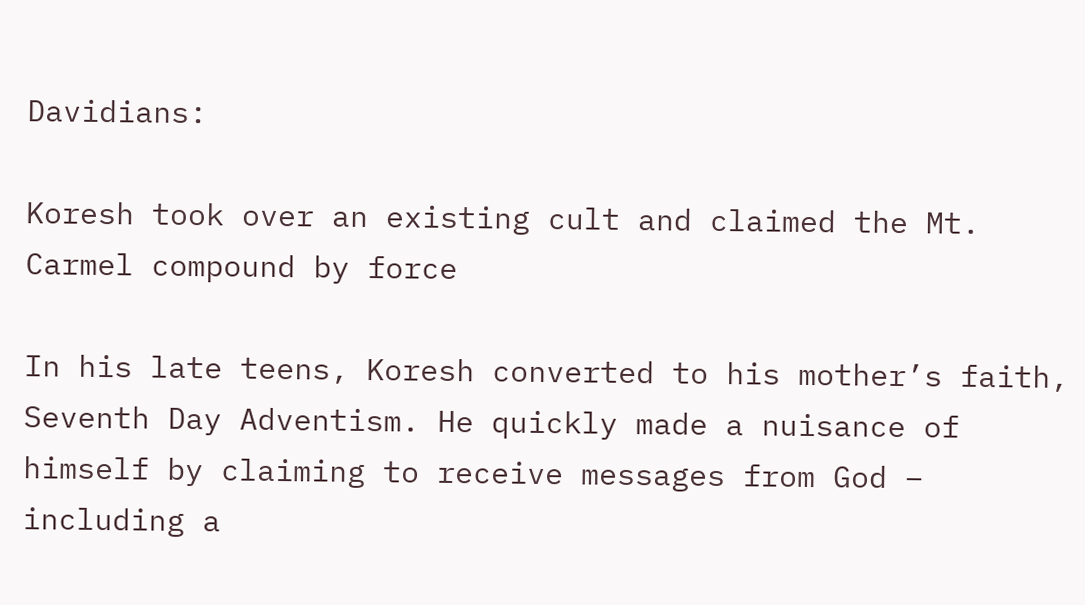Davidians:

Koresh took over an existing cult and claimed the Mt. Carmel compound by force

In his late teens, Koresh converted to his mother’s faith, Seventh Day Adventism. He quickly made a nuisance of himself by claiming to receive messages from God – including a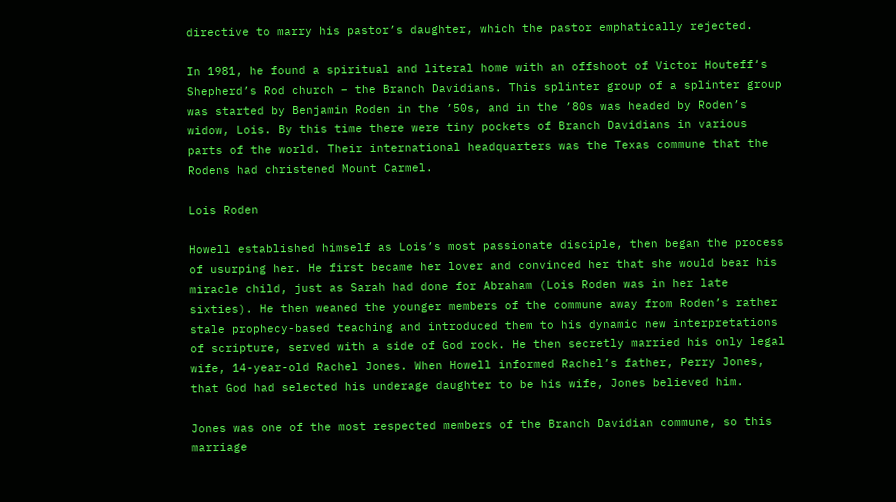directive to marry his pastor’s daughter, which the pastor emphatically rejected.

In 1981, he found a spiritual and literal home with an offshoot of Victor Houteff‘s Shepherd’s Rod church – the Branch Davidians. This splinter group of a splinter group was started by Benjamin Roden in the ’50s, and in the ’80s was headed by Roden’s widow, Lois. By this time there were tiny pockets of Branch Davidians in various parts of the world. Their international headquarters was the Texas commune that the Rodens had christened Mount Carmel.

Lois Roden

Howell established himself as Lois’s most passionate disciple, then began the process of usurping her. He first became her lover and convinced her that she would bear his miracle child, just as Sarah had done for Abraham (Lois Roden was in her late sixties). He then weaned the younger members of the commune away from Roden’s rather stale prophecy-based teaching and introduced them to his dynamic new interpretations of scripture, served with a side of God rock. He then secretly married his only legal wife, 14-year-old Rachel Jones. When Howell informed Rachel’s father, Perry Jones, that God had selected his underage daughter to be his wife, Jones believed him.

Jones was one of the most respected members of the Branch Davidian commune, so this marriage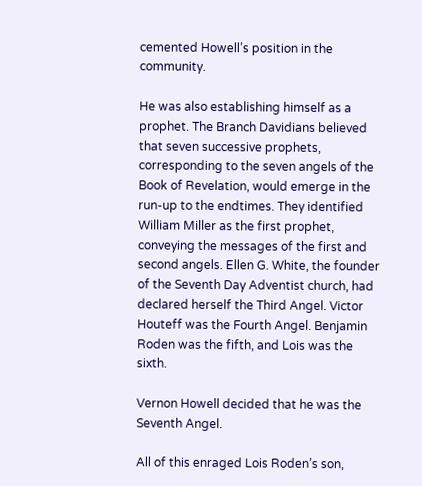cemented Howell’s position in the community.

He was also establishing himself as a prophet. The Branch Davidians believed that seven successive prophets, corresponding to the seven angels of the Book of Revelation, would emerge in the run-up to the endtimes. They identified William Miller as the first prophet, conveying the messages of the first and second angels. Ellen G. White, the founder of the Seventh Day Adventist church, had declared herself the Third Angel. Victor Houteff was the Fourth Angel. Benjamin Roden was the fifth, and Lois was the sixth.

Vernon Howell decided that he was the Seventh Angel.

All of this enraged Lois Roden’s son,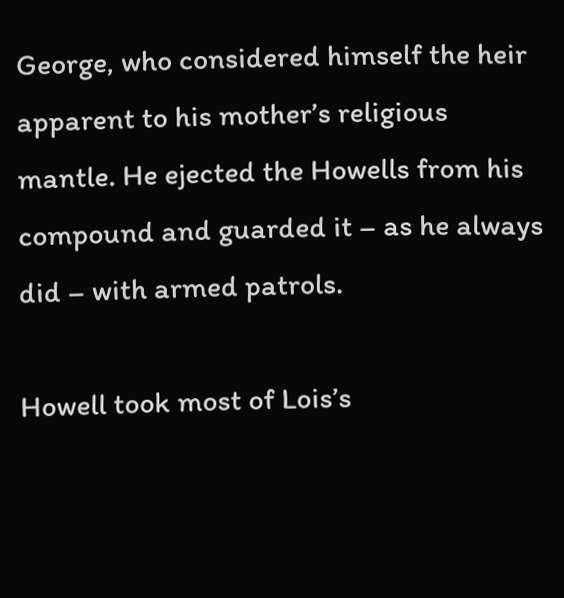George, who considered himself the heir apparent to his mother’s religious mantle. He ejected the Howells from his compound and guarded it – as he always did – with armed patrols.

Howell took most of Lois’s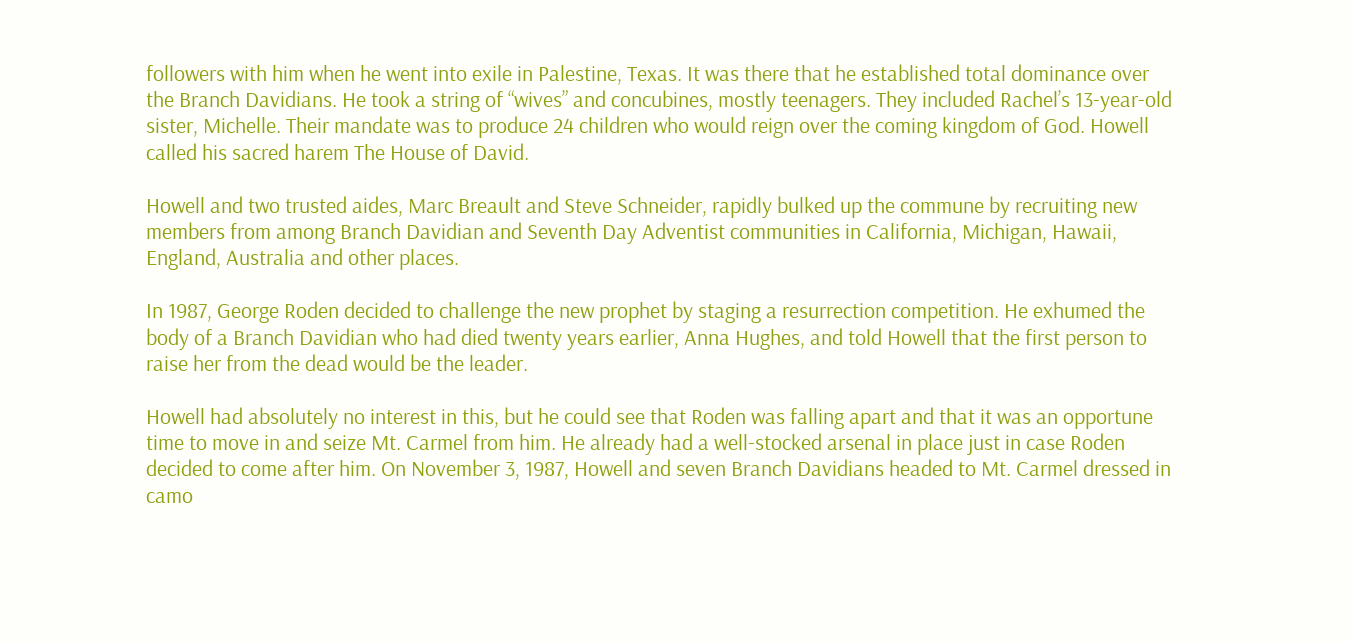followers with him when he went into exile in Palestine, Texas. It was there that he established total dominance over the Branch Davidians. He took a string of “wives” and concubines, mostly teenagers. They included Rachel’s 13-year-old sister, Michelle. Their mandate was to produce 24 children who would reign over the coming kingdom of God. Howell called his sacred harem The House of David.

Howell and two trusted aides, Marc Breault and Steve Schneider, rapidly bulked up the commune by recruiting new members from among Branch Davidian and Seventh Day Adventist communities in California, Michigan, Hawaii, England, Australia and other places.

In 1987, George Roden decided to challenge the new prophet by staging a resurrection competition. He exhumed the body of a Branch Davidian who had died twenty years earlier, Anna Hughes, and told Howell that the first person to raise her from the dead would be the leader.

Howell had absolutely no interest in this, but he could see that Roden was falling apart and that it was an opportune time to move in and seize Mt. Carmel from him. He already had a well-stocked arsenal in place just in case Roden decided to come after him. On November 3, 1987, Howell and seven Branch Davidians headed to Mt. Carmel dressed in camo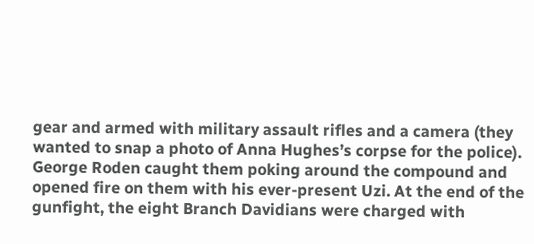gear and armed with military assault rifles and a camera (they wanted to snap a photo of Anna Hughes’s corpse for the police). George Roden caught them poking around the compound and opened fire on them with his ever-present Uzi. At the end of the gunfight, the eight Branch Davidians were charged with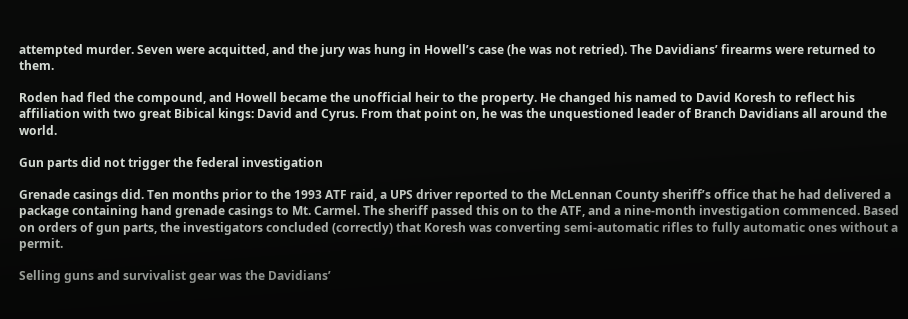attempted murder. Seven were acquitted, and the jury was hung in Howell’s case (he was not retried). The Davidians’ firearms were returned to them.

Roden had fled the compound, and Howell became the unofficial heir to the property. He changed his named to David Koresh to reflect his affiliation with two great Bibical kings: David and Cyrus. From that point on, he was the unquestioned leader of Branch Davidians all around the world.

Gun parts did not trigger the federal investigation

Grenade casings did. Ten months prior to the 1993 ATF raid, a UPS driver reported to the McLennan County sheriff’s office that he had delivered a package containing hand grenade casings to Mt. Carmel. The sheriff passed this on to the ATF, and a nine-month investigation commenced. Based on orders of gun parts, the investigators concluded (correctly) that Koresh was converting semi-automatic rifles to fully automatic ones without a permit.

Selling guns and survivalist gear was the Davidians’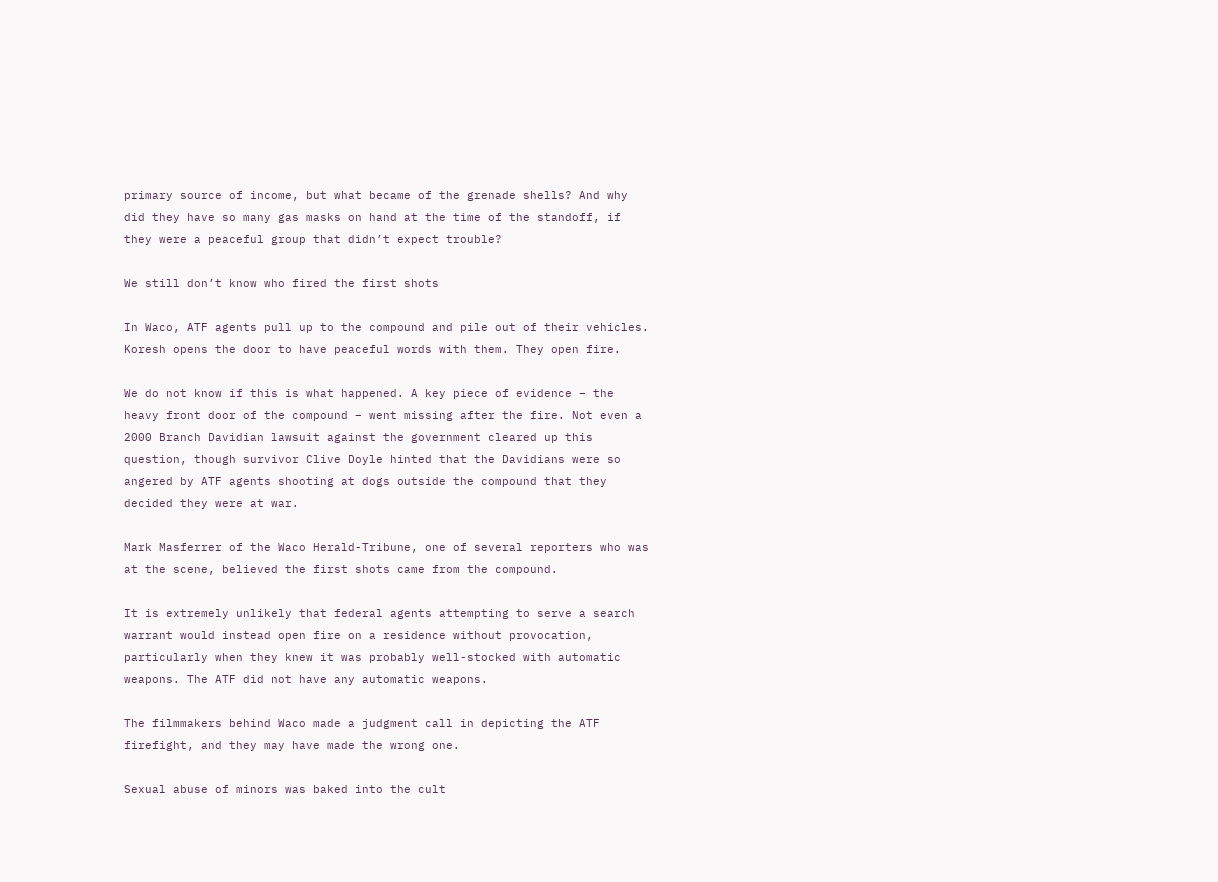primary source of income, but what became of the grenade shells? And why did they have so many gas masks on hand at the time of the standoff, if they were a peaceful group that didn’t expect trouble?

We still don’t know who fired the first shots

In Waco, ATF agents pull up to the compound and pile out of their vehicles. Koresh opens the door to have peaceful words with them. They open fire.

We do not know if this is what happened. A key piece of evidence – the heavy front door of the compound – went missing after the fire. Not even a 2000 Branch Davidian lawsuit against the government cleared up this question, though survivor Clive Doyle hinted that the Davidians were so angered by ATF agents shooting at dogs outside the compound that they decided they were at war.

Mark Masferrer of the Waco Herald-Tribune, one of several reporters who was at the scene, believed the first shots came from the compound.

It is extremely unlikely that federal agents attempting to serve a search warrant would instead open fire on a residence without provocation, particularly when they knew it was probably well-stocked with automatic weapons. The ATF did not have any automatic weapons.

The filmmakers behind Waco made a judgment call in depicting the ATF firefight, and they may have made the wrong one.

Sexual abuse of minors was baked into the cult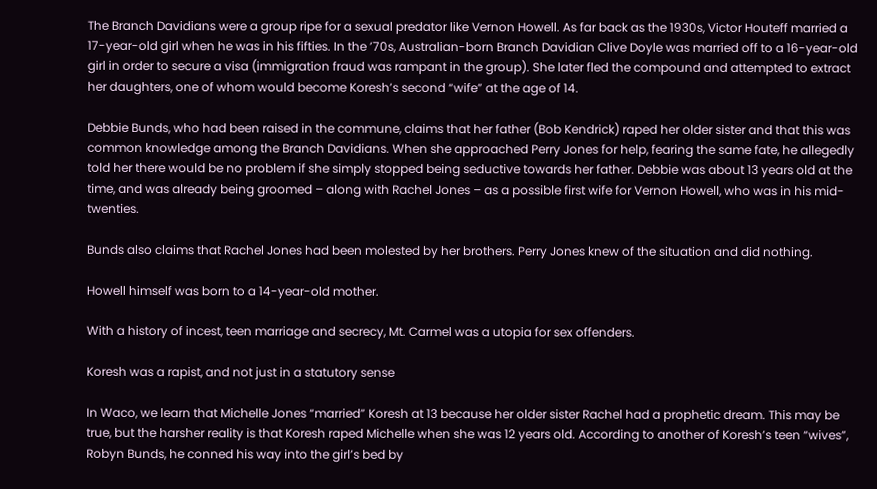The Branch Davidians were a group ripe for a sexual predator like Vernon Howell. As far back as the 1930s, Victor Houteff married a 17-year-old girl when he was in his fifties. In the ’70s, Australian-born Branch Davidian Clive Doyle was married off to a 16-year-old girl in order to secure a visa (immigration fraud was rampant in the group). She later fled the compound and attempted to extract her daughters, one of whom would become Koresh’s second “wife” at the age of 14.

Debbie Bunds, who had been raised in the commune, claims that her father (Bob Kendrick) raped her older sister and that this was common knowledge among the Branch Davidians. When she approached Perry Jones for help, fearing the same fate, he allegedly told her there would be no problem if she simply stopped being seductive towards her father. Debbie was about 13 years old at the time, and was already being groomed – along with Rachel Jones – as a possible first wife for Vernon Howell, who was in his mid-twenties.

Bunds also claims that Rachel Jones had been molested by her brothers. Perry Jones knew of the situation and did nothing.

Howell himself was born to a 14-year-old mother.

With a history of incest, teen marriage and secrecy, Mt. Carmel was a utopia for sex offenders.

Koresh was a rapist, and not just in a statutory sense

In Waco, we learn that Michelle Jones “married” Koresh at 13 because her older sister Rachel had a prophetic dream. This may be true, but the harsher reality is that Koresh raped Michelle when she was 12 years old. According to another of Koresh’s teen “wives”, Robyn Bunds, he conned his way into the girl’s bed by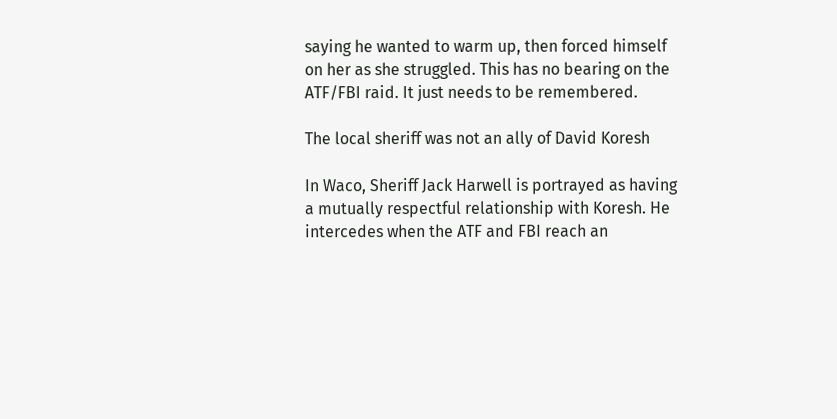saying he wanted to warm up, then forced himself on her as she struggled. This has no bearing on the ATF/FBI raid. It just needs to be remembered.

The local sheriff was not an ally of David Koresh

In Waco, Sheriff Jack Harwell is portrayed as having a mutually respectful relationship with Koresh. He intercedes when the ATF and FBI reach an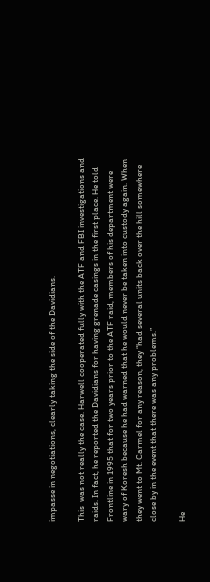impasse in negotiations, clearly taking the side of the Davidians.

This  was not really the case. Harwell cooperated fully with the ATF and FBI investigations and raids. In fact, he reported the Davidians for having grenade casings in the first place. He told Frontline in 1995 that for two years prior to the ATF raid, members of his department were wary of Koresh because he had warned that he would never be taken into custody again. When they went to Mt. Carmel for any reason, they “had several units back over the hill somewhere close by in the event that there was any problems.”

He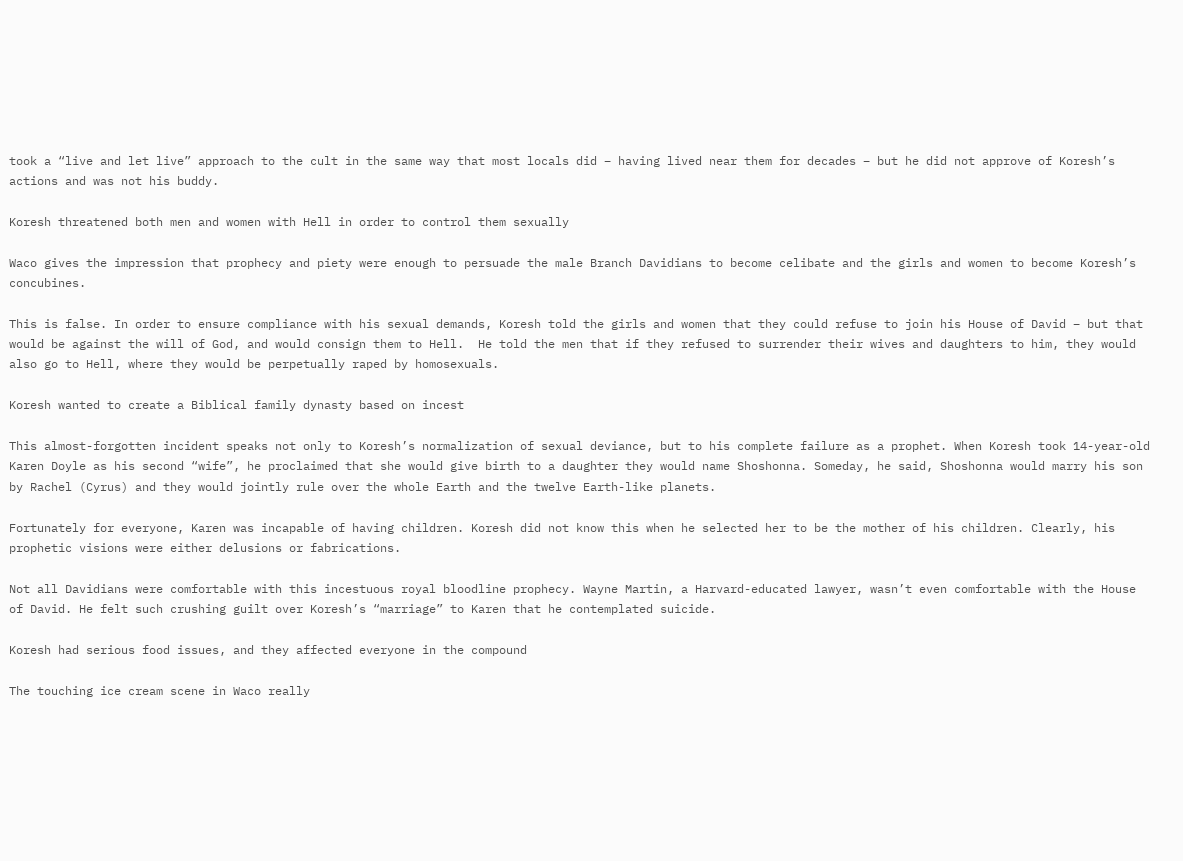took a “live and let live” approach to the cult in the same way that most locals did – having lived near them for decades – but he did not approve of Koresh’s actions and was not his buddy.

Koresh threatened both men and women with Hell in order to control them sexually

Waco gives the impression that prophecy and piety were enough to persuade the male Branch Davidians to become celibate and the girls and women to become Koresh’s concubines.

This is false. In order to ensure compliance with his sexual demands, Koresh told the girls and women that they could refuse to join his House of David – but that would be against the will of God, and would consign them to Hell.  He told the men that if they refused to surrender their wives and daughters to him, they would also go to Hell, where they would be perpetually raped by homosexuals.

Koresh wanted to create a Biblical family dynasty based on incest

This almost-forgotten incident speaks not only to Koresh’s normalization of sexual deviance, but to his complete failure as a prophet. When Koresh took 14-year-old Karen Doyle as his second “wife”, he proclaimed that she would give birth to a daughter they would name Shoshonna. Someday, he said, Shoshonna would marry his son by Rachel (Cyrus) and they would jointly rule over the whole Earth and the twelve Earth-like planets.

Fortunately for everyone, Karen was incapable of having children. Koresh did not know this when he selected her to be the mother of his children. Clearly, his prophetic visions were either delusions or fabrications.

Not all Davidians were comfortable with this incestuous royal bloodline prophecy. Wayne Martin, a Harvard-educated lawyer, wasn’t even comfortable with the House of David. He felt such crushing guilt over Koresh’s “marriage” to Karen that he contemplated suicide.

Koresh had serious food issues, and they affected everyone in the compound

The touching ice cream scene in Waco really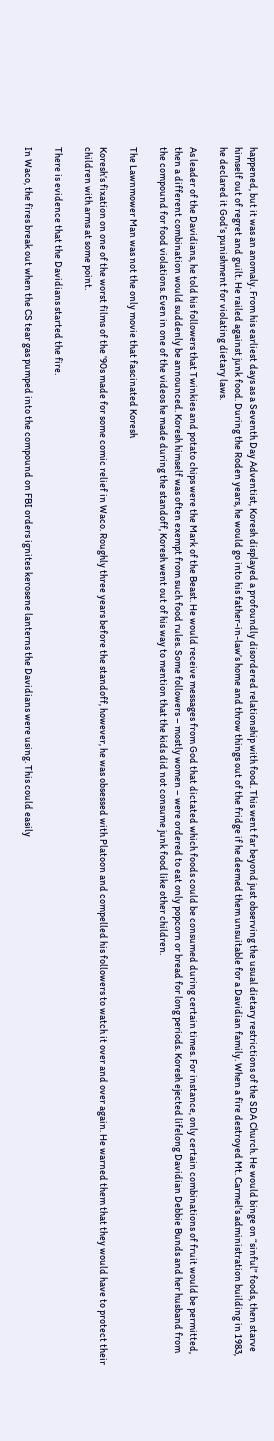happened, but it was an anomaly. From his earliest days as a Seventh Day Adventist, Koresh displayed a profoundly disordered relationship with food. This went far beyond just observing the usual dietary restrictions of the SDA Church. He would binge on “sinful” foods, then starve himself out of regret and guilt. He railed against junk food. During the Roden years, he would go into his father-in-law’s home and throw things out of the fridge if he deemed them unsuitable for a Davidian family. When a fire destroyed Mt. Carmel’s administration building in 1983, he declared it God’s punishment for violating dietary laws.

As leader of the Davidians, he told his followers that Twinkies and potato chips were the Mark of the Beast. He would receive messages from God that dictated which foods could be consumed during certain times. For instance, only certain combinations of fruit would be permitted, then a different combination would suddenly be announced. Koresh himself was often exempt from such food rules. Some followers – mostly women – were ordered to eat only popcorn or bread for long periods. Koresh ejected lifelong Davidian Debbie Bunds and her husband from the compound for food violations. Even in one of the videos he made during the standoff, Koresh went out of his way to mention that the kids did not consume junk food like other children.

The Lawnmower Man was not the only movie that fascinated Koresh

Koresh’s fixation on one of the worst films of the ’90s made for some comic relief in Waco. Roughly three years before the standoff, however, he was obsessed with Platoon and compelled his followers to watch it over and over again. He warned them that they would have to protect their children with arms at some point.

There is evidence that the Davidians started the fire.

In Waco, the fires break out when the CS tear gas pumped into the compound on FBI orders ignites kerosene lanterns the Davidians were using. This could easily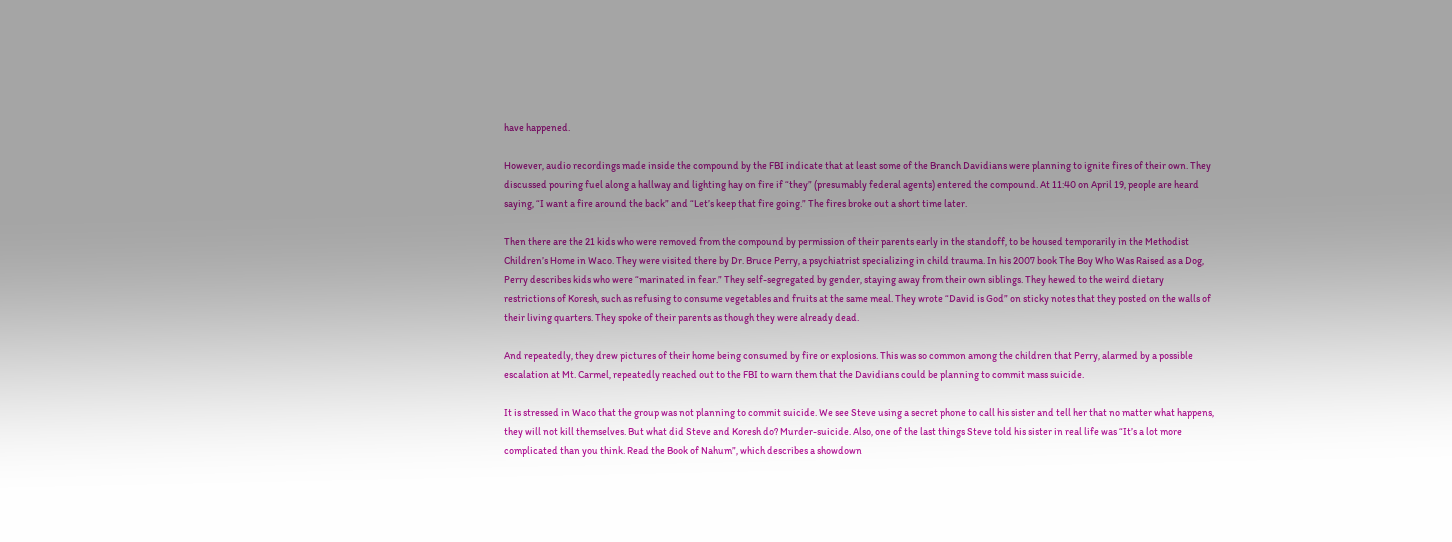have happened.

However, audio recordings made inside the compound by the FBI indicate that at least some of the Branch Davidians were planning to ignite fires of their own. They discussed pouring fuel along a hallway and lighting hay on fire if “they” (presumably federal agents) entered the compound. At 11:40 on April 19, people are heard saying, “I want a fire around the back” and “Let’s keep that fire going.” The fires broke out a short time later.

Then there are the 21 kids who were removed from the compound by permission of their parents early in the standoff, to be housed temporarily in the Methodist Children’s Home in Waco. They were visited there by Dr. Bruce Perry, a psychiatrist specializing in child trauma. In his 2007 book The Boy Who Was Raised as a Dog, Perry describes kids who were “marinated in fear.” They self-segregated by gender, staying away from their own siblings. They hewed to the weird dietary restrictions of Koresh, such as refusing to consume vegetables and fruits at the same meal. They wrote “David is God” on sticky notes that they posted on the walls of their living quarters. They spoke of their parents as though they were already dead.

And repeatedly, they drew pictures of their home being consumed by fire or explosions. This was so common among the children that Perry, alarmed by a possible escalation at Mt. Carmel, repeatedly reached out to the FBI to warn them that the Davidians could be planning to commit mass suicide.

It is stressed in Waco that the group was not planning to commit suicide. We see Steve using a secret phone to call his sister and tell her that no matter what happens, they will not kill themselves. But what did Steve and Koresh do? Murder-suicide. Also, one of the last things Steve told his sister in real life was “It’s a lot more complicated than you think. Read the Book of Nahum”, which describes a showdown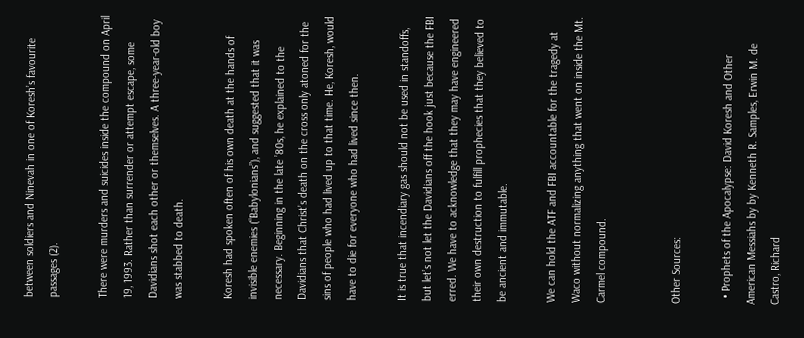between soldiers and Ninevah in one of Koresh’s favourite passages (2).

There were murders and suicides inside the compound on April 19, 1993. Rather than surrender or attempt escape, some Davidians shot each other or themselves. A three-year-old boy was stabbed to death.

Koresh had spoken often of his own death at the hands of invisible enemies (“Babylonians”), and suggested that it was necessary. Beginning in the late ’80s, he explained to the Davidians that Christ’s death on the cross only atoned for the sins of people who had lived up to that time. He, Koresh, would have to die for everyone who had lived since then.

It is true that incendiary gas should not be used in standoffs, but let’s not let the Davidians off the hook just because the FBI erred. We have to acknowledge that they may have engineered their own destruction to fulfill prophecies that they believed to be ancient and immutable.

We can hold the ATF and FBI accountable for the tragedy at Waco without normalizing anything that went on inside the Mt. Carmel compound.


Other Sources:

  • Prophets of the Apocalypse: David Koresh and Other American Messiahs by by Kenneth R. Samples, Erwin M. de Castro, Richard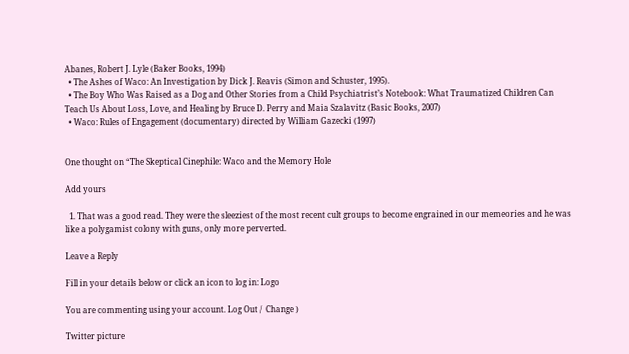Abanes, Robert J. Lyle (Baker Books, 1994)
  • The Ashes of Waco: An Investigation by Dick J. Reavis (Simon and Schuster, 1995).
  • The Boy Who Was Raised as a Dog and Other Stories from a Child Psychiatrist’s Notebook: What Traumatized Children Can Teach Us About Loss, Love, and Healing by Bruce D. Perry and Maia Szalavitz (Basic Books, 2007)
  • Waco: Rules of Engagement (documentary) directed by William Gazecki (1997)


One thought on “The Skeptical Cinephile: Waco and the Memory Hole

Add yours

  1. That was a good read. They were the sleeziest of the most recent cult groups to become engrained in our memeories and he was like a polygamist colony with guns, only more perverted.

Leave a Reply

Fill in your details below or click an icon to log in: Logo

You are commenting using your account. Log Out /  Change )

Twitter picture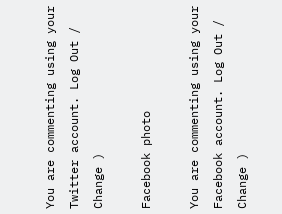You are commenting using your Twitter account. Log Out /  Change )

Facebook photo

You are commenting using your Facebook account. Log Out /  Change )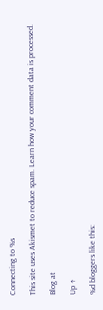Connecting to %s

This site uses Akismet to reduce spam. Learn how your comment data is processed.

Blog at

Up ↑

%d bloggers like this: